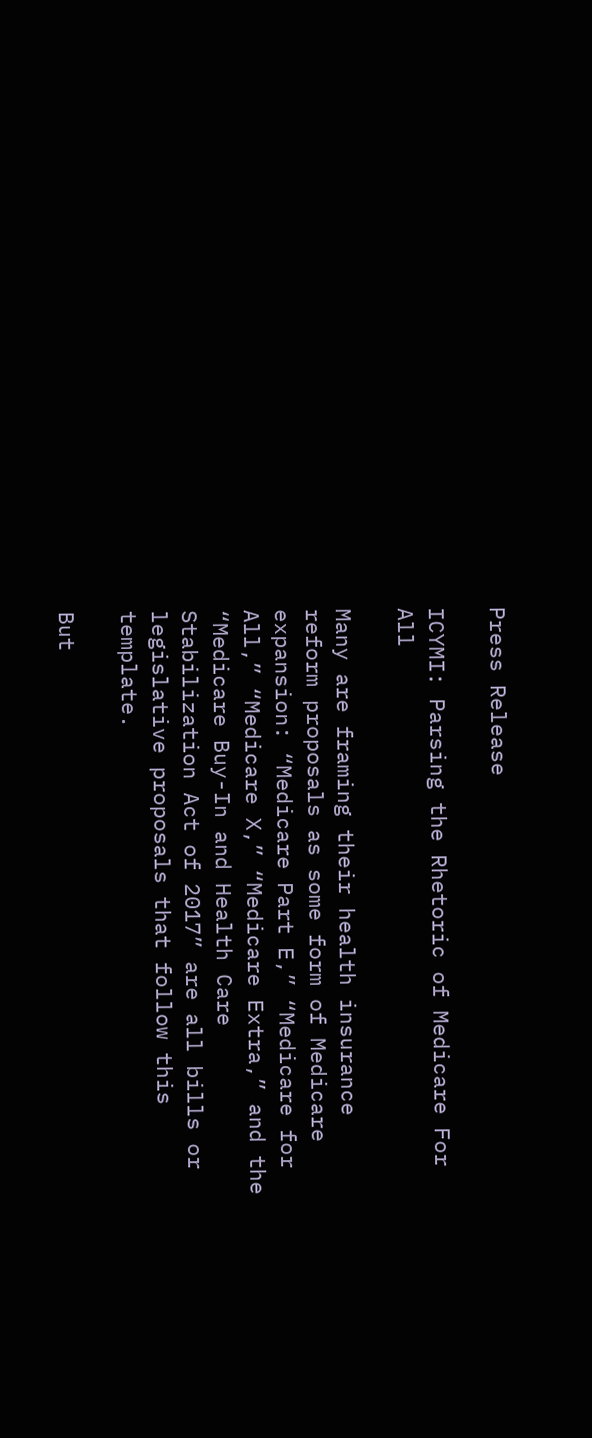Press Release

ICYMI: Parsing the Rhetoric of Medicare For All

Many are framing their health insurance reform proposals as some form of Medicare expansion: “Medicare Part E,” “Medicare for All,” “Medicare X,” “Medicare Extra,” and the “Medicare Buy-In and Health Care Stabilization Act of 2017” are all bills or legislative proposals that follow this template.

But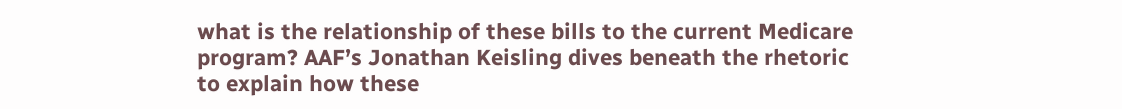what is the relationship of these bills to the current Medicare program? AAF’s Jonathan Keisling dives beneath the rhetoric to explain how these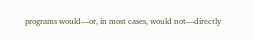programs would—or, in most cases, would not—directly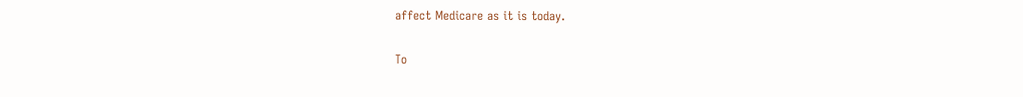affect Medicare as it is today.

To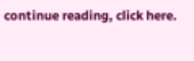continue reading, click here.